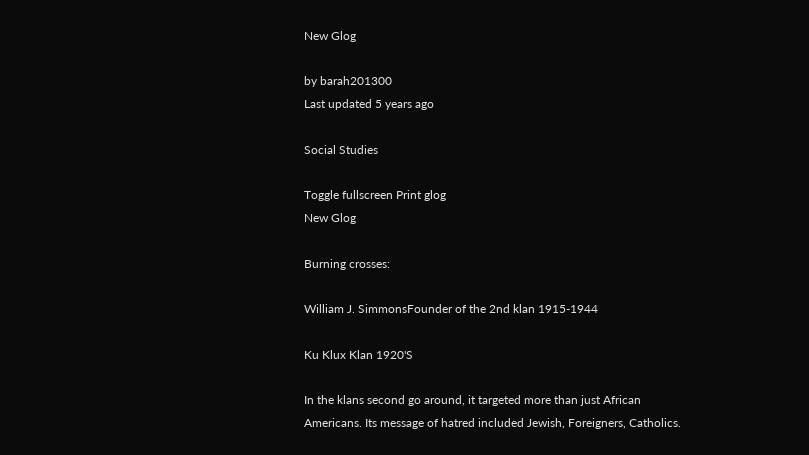New Glog

by barah201300
Last updated 5 years ago

Social Studies

Toggle fullscreen Print glog
New Glog

Burning crosses:

William J. SimmonsFounder of the 2nd klan 1915-1944

Ku Klux Klan 1920'S

In the klans second go around, it targeted more than just African Americans. Its message of hatred included Jewish, Foreigners, Catholics.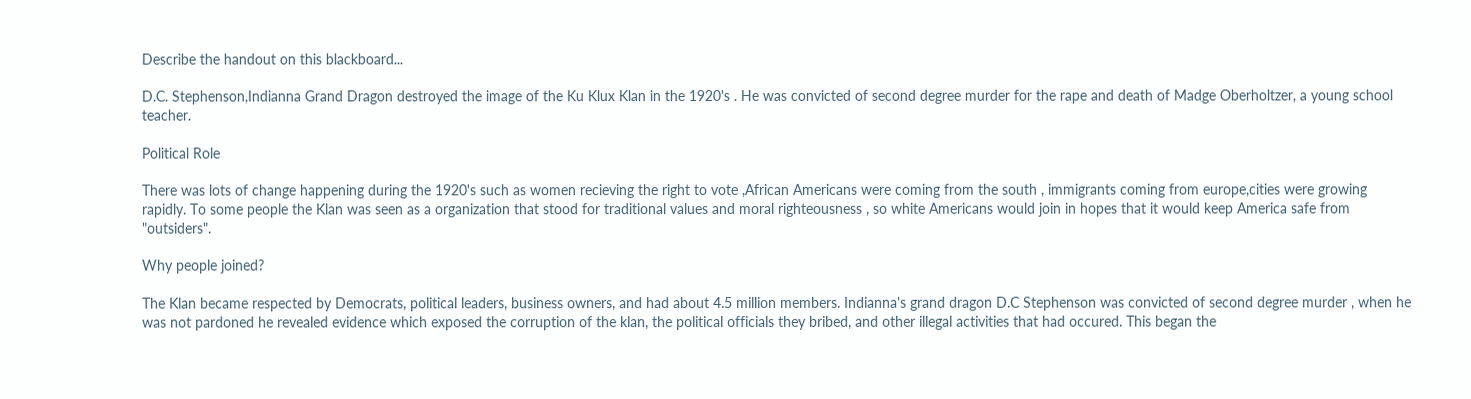Describe the handout on this blackboard...

D.C. Stephenson,Indianna Grand Dragon destroyed the image of the Ku Klux Klan in the 1920's . He was convicted of second degree murder for the rape and death of Madge Oberholtzer, a young school teacher.

Political Role

There was lots of change happening during the 1920's such as women recieving the right to vote ,African Americans were coming from the south , immigrants coming from europe,cities were growing rapidly. To some people the Klan was seen as a organization that stood for traditional values and moral righteousness , so white Americans would join in hopes that it would keep America safe from "outsiders".

Why people joined?

The Klan became respected by Democrats, political leaders, business owners, and had about 4.5 million members. Indianna's grand dragon D.C Stephenson was convicted of second degree murder , when he was not pardoned he revealed evidence which exposed the corruption of the klan, the political officials they bribed, and other illegal activities that had occured. This began the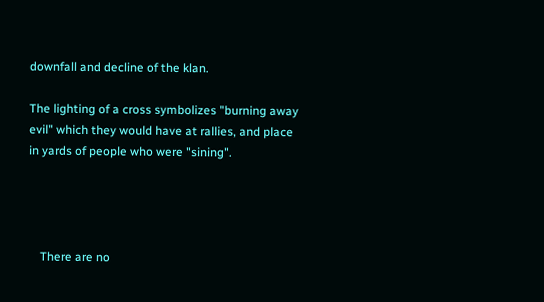downfall and decline of the klan.

The lighting of a cross symbolizes "burning away evil" which they would have at rallies, and place in yards of people who were "sining".




    There are no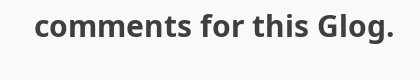comments for this Glog.